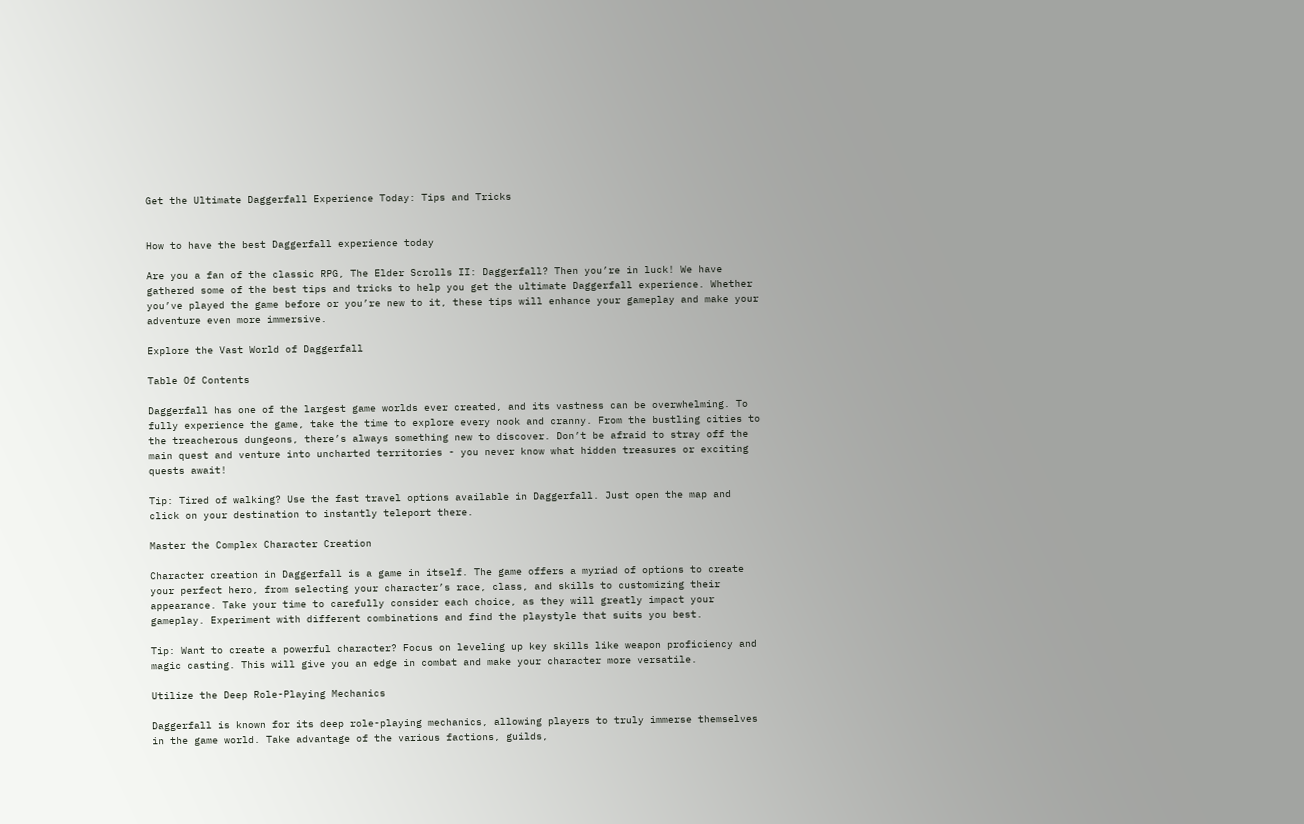Get the Ultimate Daggerfall Experience Today: Tips and Tricks


How to have the best Daggerfall experience today

Are you a fan of the classic RPG, The Elder Scrolls II: Daggerfall? Then you’re in luck! We have gathered some of the best tips and tricks to help you get the ultimate Daggerfall experience. Whether you’ve played the game before or you’re new to it, these tips will enhance your gameplay and make your adventure even more immersive.

Explore the Vast World of Daggerfall

Table Of Contents

Daggerfall has one of the largest game worlds ever created, and its vastness can be overwhelming. To fully experience the game, take the time to explore every nook and cranny. From the bustling cities to the treacherous dungeons, there’s always something new to discover. Don’t be afraid to stray off the main quest and venture into uncharted territories - you never know what hidden treasures or exciting quests await!

Tip: Tired of walking? Use the fast travel options available in Daggerfall. Just open the map and click on your destination to instantly teleport there.

Master the Complex Character Creation

Character creation in Daggerfall is a game in itself. The game offers a myriad of options to create your perfect hero, from selecting your character’s race, class, and skills to customizing their appearance. Take your time to carefully consider each choice, as they will greatly impact your gameplay. Experiment with different combinations and find the playstyle that suits you best.

Tip: Want to create a powerful character? Focus on leveling up key skills like weapon proficiency and magic casting. This will give you an edge in combat and make your character more versatile.

Utilize the Deep Role-Playing Mechanics

Daggerfall is known for its deep role-playing mechanics, allowing players to truly immerse themselves in the game world. Take advantage of the various factions, guilds,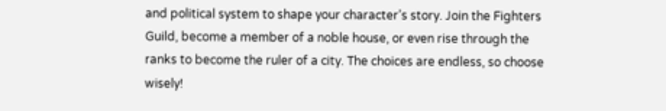and political system to shape your character’s story. Join the Fighters Guild, become a member of a noble house, or even rise through the ranks to become the ruler of a city. The choices are endless, so choose wisely!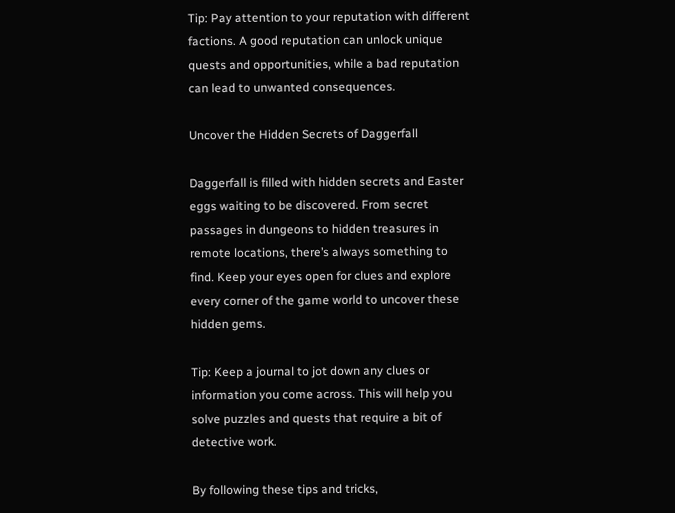Tip: Pay attention to your reputation with different factions. A good reputation can unlock unique quests and opportunities, while a bad reputation can lead to unwanted consequences.

Uncover the Hidden Secrets of Daggerfall

Daggerfall is filled with hidden secrets and Easter eggs waiting to be discovered. From secret passages in dungeons to hidden treasures in remote locations, there’s always something to find. Keep your eyes open for clues and explore every corner of the game world to uncover these hidden gems.

Tip: Keep a journal to jot down any clues or information you come across. This will help you solve puzzles and quests that require a bit of detective work.

By following these tips and tricks,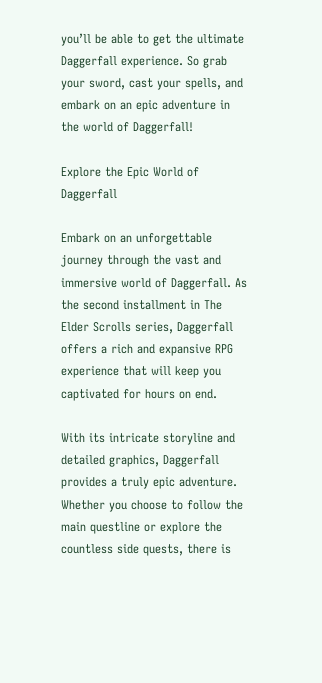you’ll be able to get the ultimate Daggerfall experience. So grab your sword, cast your spells, and embark on an epic adventure in the world of Daggerfall!

Explore the Epic World of Daggerfall

Embark on an unforgettable journey through the vast and immersive world of Daggerfall. As the second installment in The Elder Scrolls series, Daggerfall offers a rich and expansive RPG experience that will keep you captivated for hours on end.

With its intricate storyline and detailed graphics, Daggerfall provides a truly epic adventure. Whether you choose to follow the main questline or explore the countless side quests, there is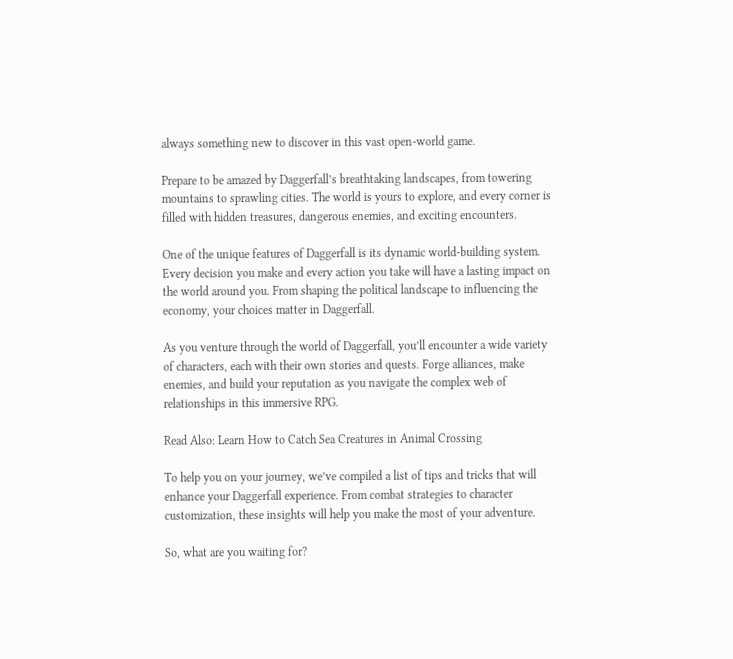always something new to discover in this vast open-world game.

Prepare to be amazed by Daggerfall’s breathtaking landscapes, from towering mountains to sprawling cities. The world is yours to explore, and every corner is filled with hidden treasures, dangerous enemies, and exciting encounters.

One of the unique features of Daggerfall is its dynamic world-building system. Every decision you make and every action you take will have a lasting impact on the world around you. From shaping the political landscape to influencing the economy, your choices matter in Daggerfall.

As you venture through the world of Daggerfall, you’ll encounter a wide variety of characters, each with their own stories and quests. Forge alliances, make enemies, and build your reputation as you navigate the complex web of relationships in this immersive RPG.

Read Also: Learn How to Catch Sea Creatures in Animal Crossing

To help you on your journey, we’ve compiled a list of tips and tricks that will enhance your Daggerfall experience. From combat strategies to character customization, these insights will help you make the most of your adventure.

So, what are you waiting for?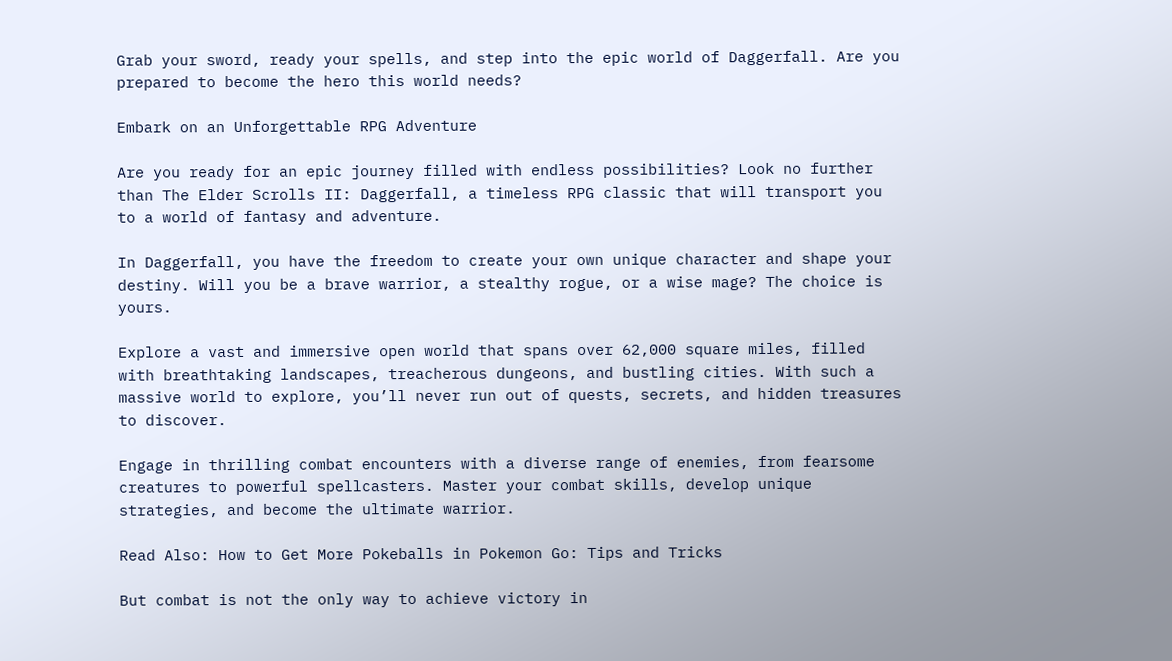Grab your sword, ready your spells, and step into the epic world of Daggerfall. Are you prepared to become the hero this world needs?

Embark on an Unforgettable RPG Adventure

Are you ready for an epic journey filled with endless possibilities? Look no further than The Elder Scrolls II: Daggerfall, a timeless RPG classic that will transport you to a world of fantasy and adventure.

In Daggerfall, you have the freedom to create your own unique character and shape your destiny. Will you be a brave warrior, a stealthy rogue, or a wise mage? The choice is yours.

Explore a vast and immersive open world that spans over 62,000 square miles, filled with breathtaking landscapes, treacherous dungeons, and bustling cities. With such a massive world to explore, you’ll never run out of quests, secrets, and hidden treasures to discover.

Engage in thrilling combat encounters with a diverse range of enemies, from fearsome creatures to powerful spellcasters. Master your combat skills, develop unique strategies, and become the ultimate warrior.

Read Also: How to Get More Pokeballs in Pokemon Go: Tips and Tricks

But combat is not the only way to achieve victory in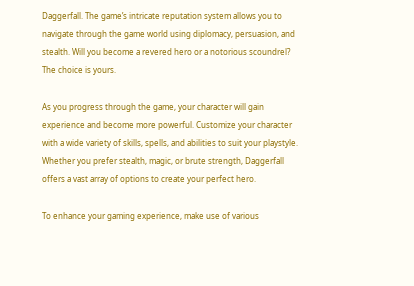Daggerfall. The game’s intricate reputation system allows you to navigate through the game world using diplomacy, persuasion, and stealth. Will you become a revered hero or a notorious scoundrel? The choice is yours.

As you progress through the game, your character will gain experience and become more powerful. Customize your character with a wide variety of skills, spells, and abilities to suit your playstyle. Whether you prefer stealth, magic, or brute strength, Daggerfall offers a vast array of options to create your perfect hero.

To enhance your gaming experience, make use of various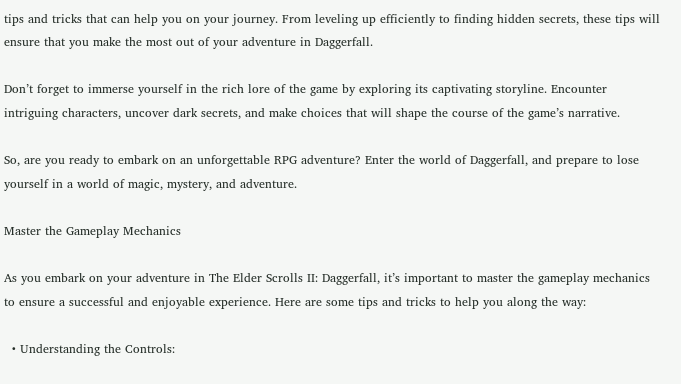tips and tricks that can help you on your journey. From leveling up efficiently to finding hidden secrets, these tips will ensure that you make the most out of your adventure in Daggerfall.

Don’t forget to immerse yourself in the rich lore of the game by exploring its captivating storyline. Encounter intriguing characters, uncover dark secrets, and make choices that will shape the course of the game’s narrative.

So, are you ready to embark on an unforgettable RPG adventure? Enter the world of Daggerfall, and prepare to lose yourself in a world of magic, mystery, and adventure.

Master the Gameplay Mechanics

As you embark on your adventure in The Elder Scrolls II: Daggerfall, it’s important to master the gameplay mechanics to ensure a successful and enjoyable experience. Here are some tips and tricks to help you along the way:

  • Understanding the Controls: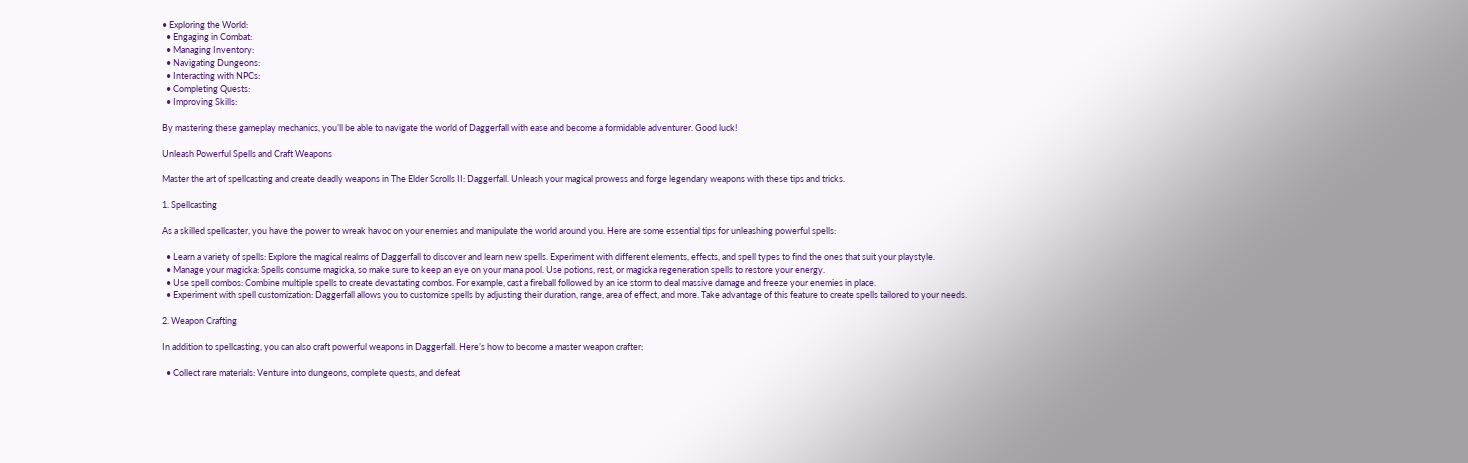• Exploring the World:
  • Engaging in Combat:
  • Managing Inventory:
  • Navigating Dungeons:
  • Interacting with NPCs:
  • Completing Quests:
  • Improving Skills:

By mastering these gameplay mechanics, you’ll be able to navigate the world of Daggerfall with ease and become a formidable adventurer. Good luck!

Unleash Powerful Spells and Craft Weapons

Master the art of spellcasting and create deadly weapons in The Elder Scrolls II: Daggerfall. Unleash your magical prowess and forge legendary weapons with these tips and tricks.

1. Spellcasting

As a skilled spellcaster, you have the power to wreak havoc on your enemies and manipulate the world around you. Here are some essential tips for unleashing powerful spells:

  • Learn a variety of spells: Explore the magical realms of Daggerfall to discover and learn new spells. Experiment with different elements, effects, and spell types to find the ones that suit your playstyle.
  • Manage your magicka: Spells consume magicka, so make sure to keep an eye on your mana pool. Use potions, rest, or magicka regeneration spells to restore your energy.
  • Use spell combos: Combine multiple spells to create devastating combos. For example, cast a fireball followed by an ice storm to deal massive damage and freeze your enemies in place.
  • Experiment with spell customization: Daggerfall allows you to customize spells by adjusting their duration, range, area of effect, and more. Take advantage of this feature to create spells tailored to your needs.

2. Weapon Crafting

In addition to spellcasting, you can also craft powerful weapons in Daggerfall. Here’s how to become a master weapon crafter:

  • Collect rare materials: Venture into dungeons, complete quests, and defeat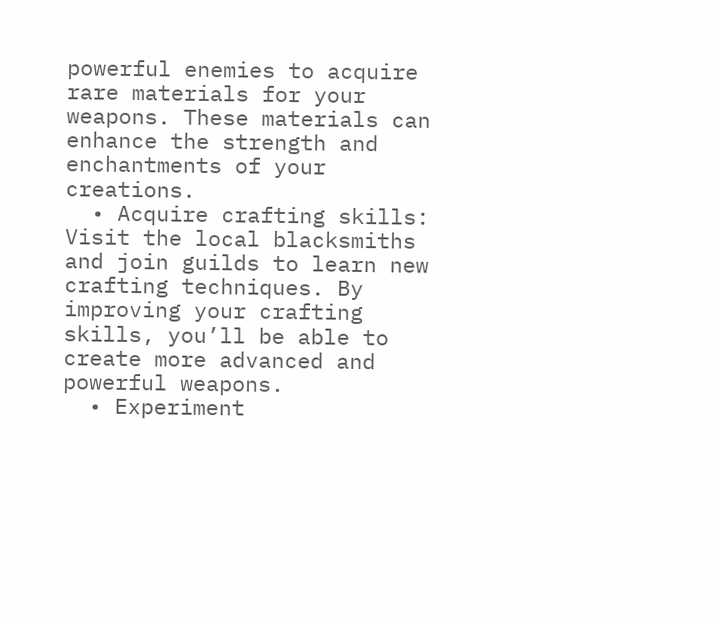powerful enemies to acquire rare materials for your weapons. These materials can enhance the strength and enchantments of your creations.
  • Acquire crafting skills: Visit the local blacksmiths and join guilds to learn new crafting techniques. By improving your crafting skills, you’ll be able to create more advanced and powerful weapons.
  • Experiment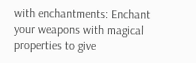with enchantments: Enchant your weapons with magical properties to give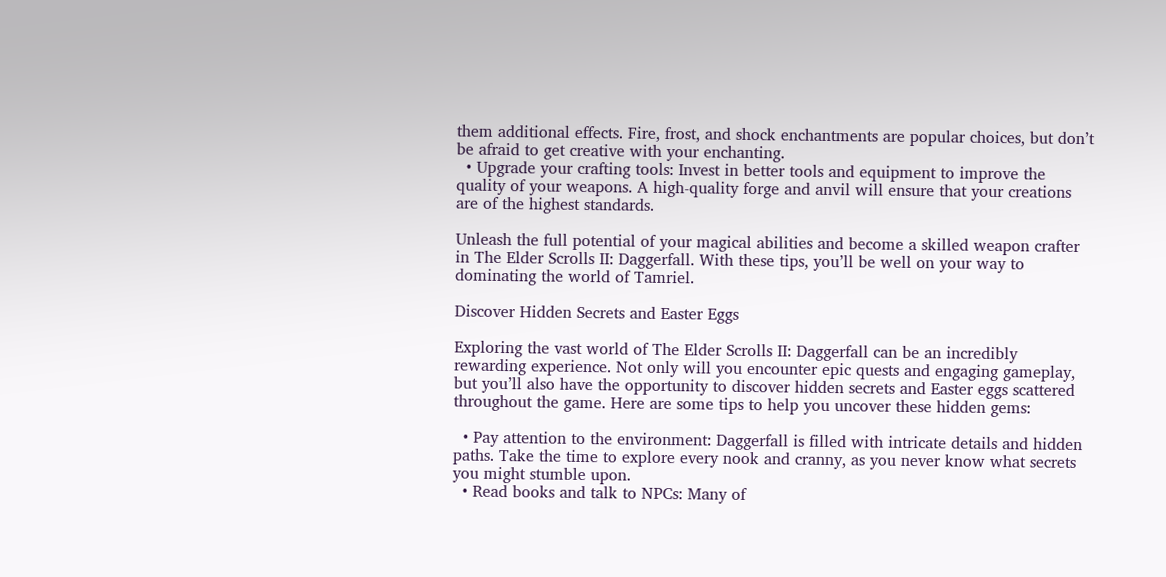them additional effects. Fire, frost, and shock enchantments are popular choices, but don’t be afraid to get creative with your enchanting.
  • Upgrade your crafting tools: Invest in better tools and equipment to improve the quality of your weapons. A high-quality forge and anvil will ensure that your creations are of the highest standards.

Unleash the full potential of your magical abilities and become a skilled weapon crafter in The Elder Scrolls II: Daggerfall. With these tips, you’ll be well on your way to dominating the world of Tamriel.

Discover Hidden Secrets and Easter Eggs

Exploring the vast world of The Elder Scrolls II: Daggerfall can be an incredibly rewarding experience. Not only will you encounter epic quests and engaging gameplay, but you’ll also have the opportunity to discover hidden secrets and Easter eggs scattered throughout the game. Here are some tips to help you uncover these hidden gems:

  • Pay attention to the environment: Daggerfall is filled with intricate details and hidden paths. Take the time to explore every nook and cranny, as you never know what secrets you might stumble upon.
  • Read books and talk to NPCs: Many of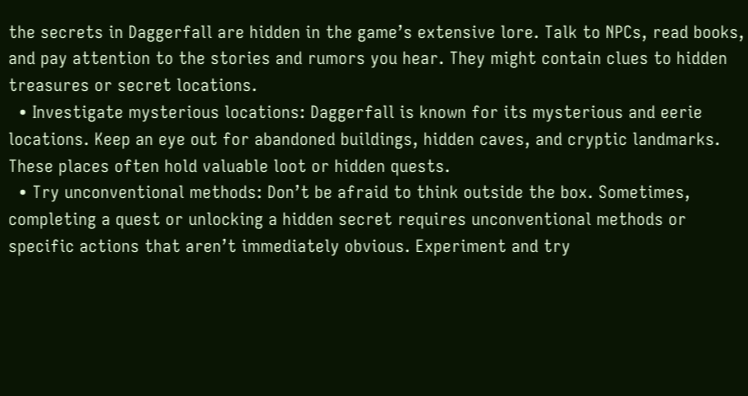the secrets in Daggerfall are hidden in the game’s extensive lore. Talk to NPCs, read books, and pay attention to the stories and rumors you hear. They might contain clues to hidden treasures or secret locations.
  • Investigate mysterious locations: Daggerfall is known for its mysterious and eerie locations. Keep an eye out for abandoned buildings, hidden caves, and cryptic landmarks. These places often hold valuable loot or hidden quests.
  • Try unconventional methods: Don’t be afraid to think outside the box. Sometimes, completing a quest or unlocking a hidden secret requires unconventional methods or specific actions that aren’t immediately obvious. Experiment and try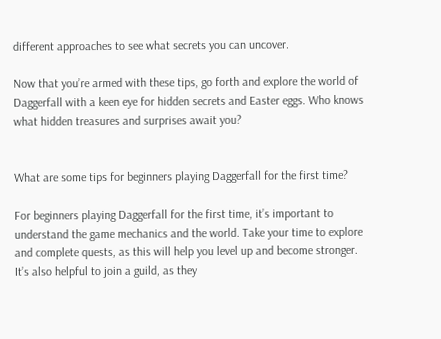different approaches to see what secrets you can uncover.

Now that you’re armed with these tips, go forth and explore the world of Daggerfall with a keen eye for hidden secrets and Easter eggs. Who knows what hidden treasures and surprises await you?


What are some tips for beginners playing Daggerfall for the first time?

For beginners playing Daggerfall for the first time, it’s important to understand the game mechanics and the world. Take your time to explore and complete quests, as this will help you level up and become stronger. It’s also helpful to join a guild, as they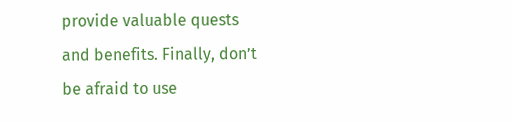provide valuable quests and benefits. Finally, don’t be afraid to use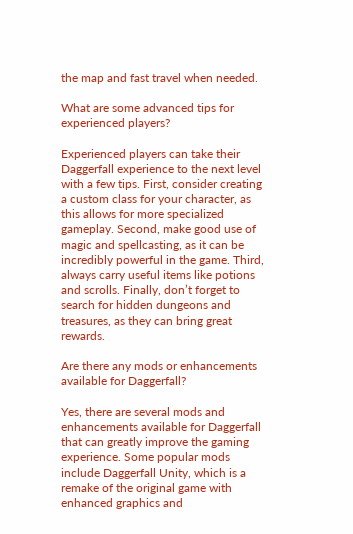the map and fast travel when needed.

What are some advanced tips for experienced players?

Experienced players can take their Daggerfall experience to the next level with a few tips. First, consider creating a custom class for your character, as this allows for more specialized gameplay. Second, make good use of magic and spellcasting, as it can be incredibly powerful in the game. Third, always carry useful items like potions and scrolls. Finally, don’t forget to search for hidden dungeons and treasures, as they can bring great rewards.

Are there any mods or enhancements available for Daggerfall?

Yes, there are several mods and enhancements available for Daggerfall that can greatly improve the gaming experience. Some popular mods include Daggerfall Unity, which is a remake of the original game with enhanced graphics and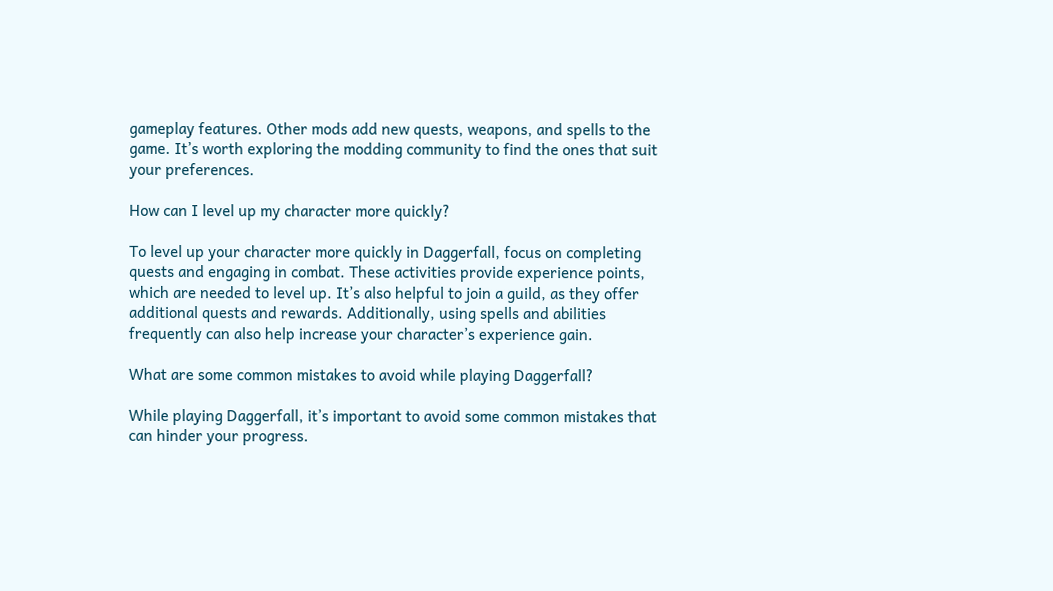gameplay features. Other mods add new quests, weapons, and spells to the game. It’s worth exploring the modding community to find the ones that suit your preferences.

How can I level up my character more quickly?

To level up your character more quickly in Daggerfall, focus on completing quests and engaging in combat. These activities provide experience points, which are needed to level up. It’s also helpful to join a guild, as they offer additional quests and rewards. Additionally, using spells and abilities frequently can also help increase your character’s experience gain.

What are some common mistakes to avoid while playing Daggerfall?

While playing Daggerfall, it’s important to avoid some common mistakes that can hinder your progress.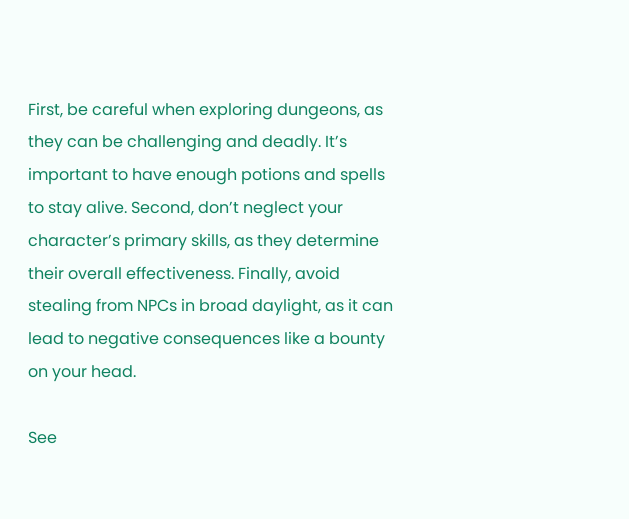First, be careful when exploring dungeons, as they can be challenging and deadly. It’s important to have enough potions and spells to stay alive. Second, don’t neglect your character’s primary skills, as they determine their overall effectiveness. Finally, avoid stealing from NPCs in broad daylight, as it can lead to negative consequences like a bounty on your head.

See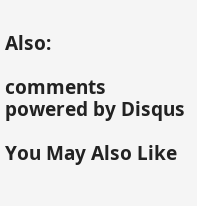Also:

comments powered by Disqus

You May Also Like